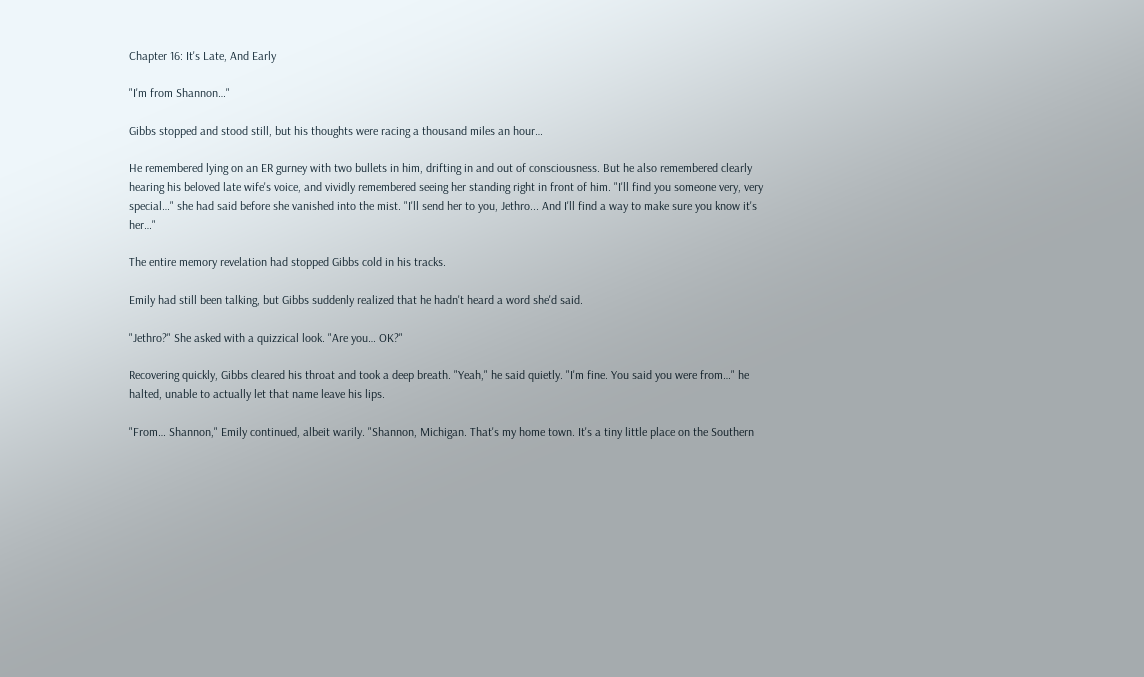Chapter 16: It's Late, And Early

"I'm from Shannon…"

Gibbs stopped and stood still, but his thoughts were racing a thousand miles an hour…

He remembered lying on an ER gurney with two bullets in him, drifting in and out of consciousness. But he also remembered clearly hearing his beloved late wife's voice, and vividly remembered seeing her standing right in front of him. "I'll find you someone very, very special…" she had said before she vanished into the mist. "I'll send her to you, Jethro... And I'll find a way to make sure you know it's her…"

The entire memory revelation had stopped Gibbs cold in his tracks.

Emily had still been talking, but Gibbs suddenly realized that he hadn't heard a word she'd said.

"Jethro?" She asked with a quizzical look. "Are you… OK?"

Recovering quickly, Gibbs cleared his throat and took a deep breath. "Yeah," he said quietly. "I'm fine. You said you were from…" he halted, unable to actually let that name leave his lips.

"From… Shannon," Emily continued, albeit warily. "Shannon, Michigan. That's my home town. It's a tiny little place on the Southern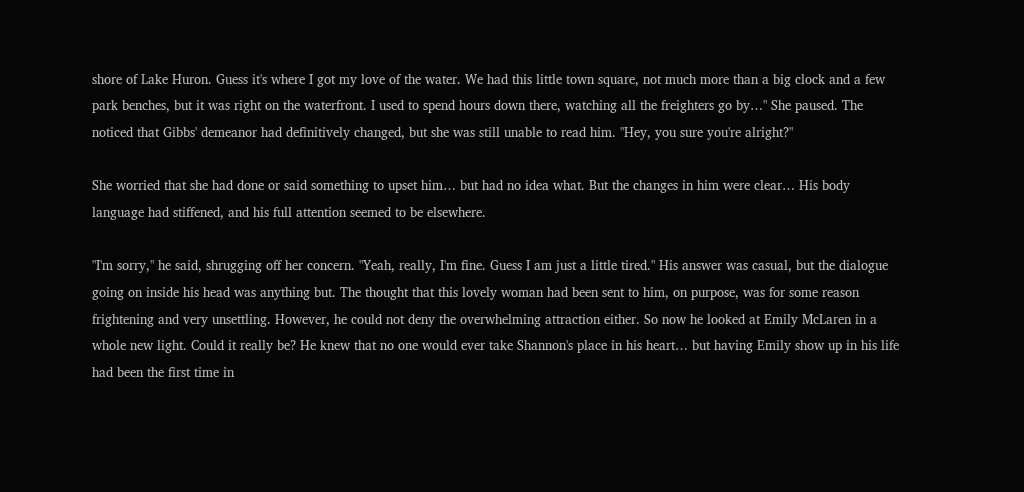shore of Lake Huron. Guess it's where I got my love of the water. We had this little town square, not much more than a big clock and a few park benches, but it was right on the waterfront. I used to spend hours down there, watching all the freighters go by…" She paused. The noticed that Gibbs' demeanor had definitively changed, but she was still unable to read him. "Hey, you sure you're alright?"

She worried that she had done or said something to upset him… but had no idea what. But the changes in him were clear… His body language had stiffened, and his full attention seemed to be elsewhere.

"I'm sorry," he said, shrugging off her concern. "Yeah, really, I'm fine. Guess I am just a little tired." His answer was casual, but the dialogue going on inside his head was anything but. The thought that this lovely woman had been sent to him, on purpose, was for some reason frightening and very unsettling. However, he could not deny the overwhelming attraction either. So now he looked at Emily McLaren in a whole new light. Could it really be? He knew that no one would ever take Shannon's place in his heart… but having Emily show up in his life had been the first time in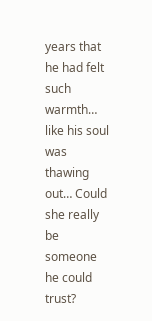years that he had felt such warmth… like his soul was thawing out… Could she really be someone he could trust?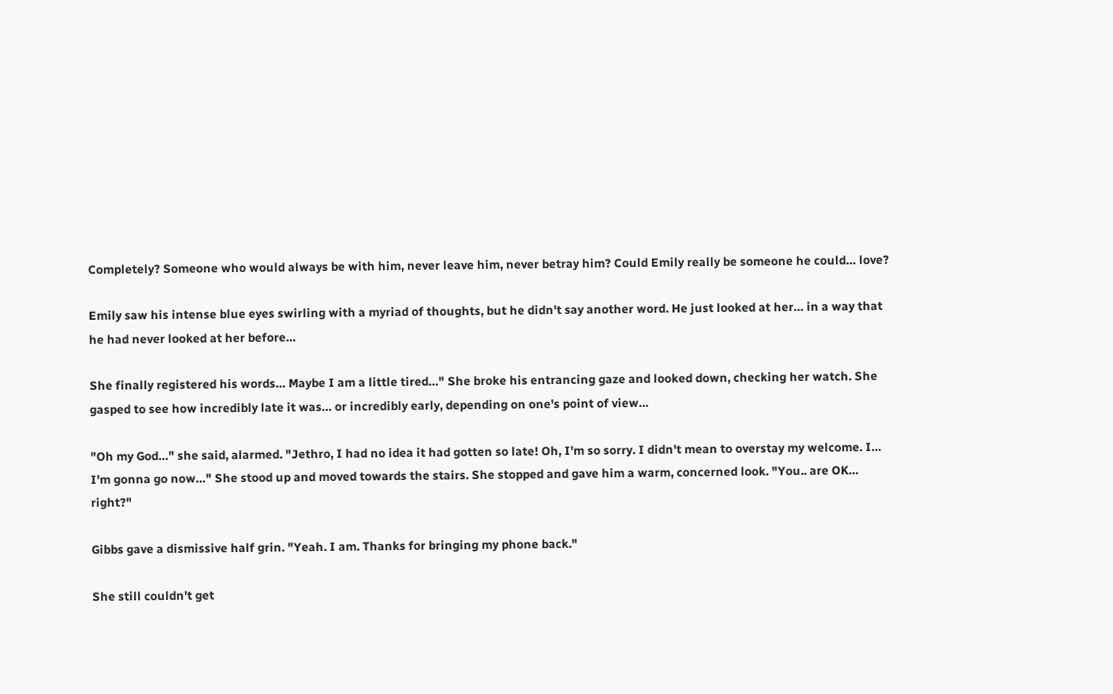Completely? Someone who would always be with him, never leave him, never betray him? Could Emily really be someone he could… love?

Emily saw his intense blue eyes swirling with a myriad of thoughts, but he didn't say another word. He just looked at her… in a way that he had never looked at her before…

She finally registered his words… Maybe I am a little tired…" She broke his entrancing gaze and looked down, checking her watch. She gasped to see how incredibly late it was… or incredibly early, depending on one's point of view…

"Oh my God…" she said, alarmed. "Jethro, I had no idea it had gotten so late! Oh, I'm so sorry. I didn't mean to overstay my welcome. I… I'm gonna go now…" She stood up and moved towards the stairs. She stopped and gave him a warm, concerned look. "You.. are OK… right?"

Gibbs gave a dismissive half grin. "Yeah. I am. Thanks for bringing my phone back."

She still couldn't get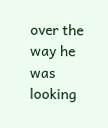over the way he was looking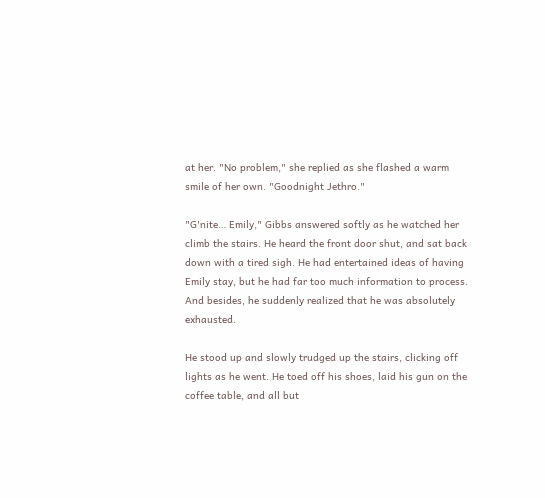at her. "No problem," she replied as she flashed a warm smile of her own. "Goodnight Jethro."

"G'nite… Emily," Gibbs answered softly as he watched her climb the stairs. He heard the front door shut, and sat back down with a tired sigh. He had entertained ideas of having Emily stay, but he had far too much information to process. And besides, he suddenly realized that he was absolutely exhausted.

He stood up and slowly trudged up the stairs, clicking off lights as he went. He toed off his shoes, laid his gun on the coffee table, and all but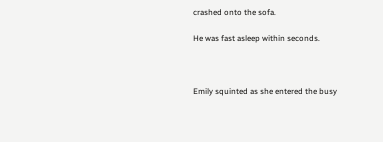crashed onto the sofa.

He was fast asleep within seconds.



Emily squinted as she entered the busy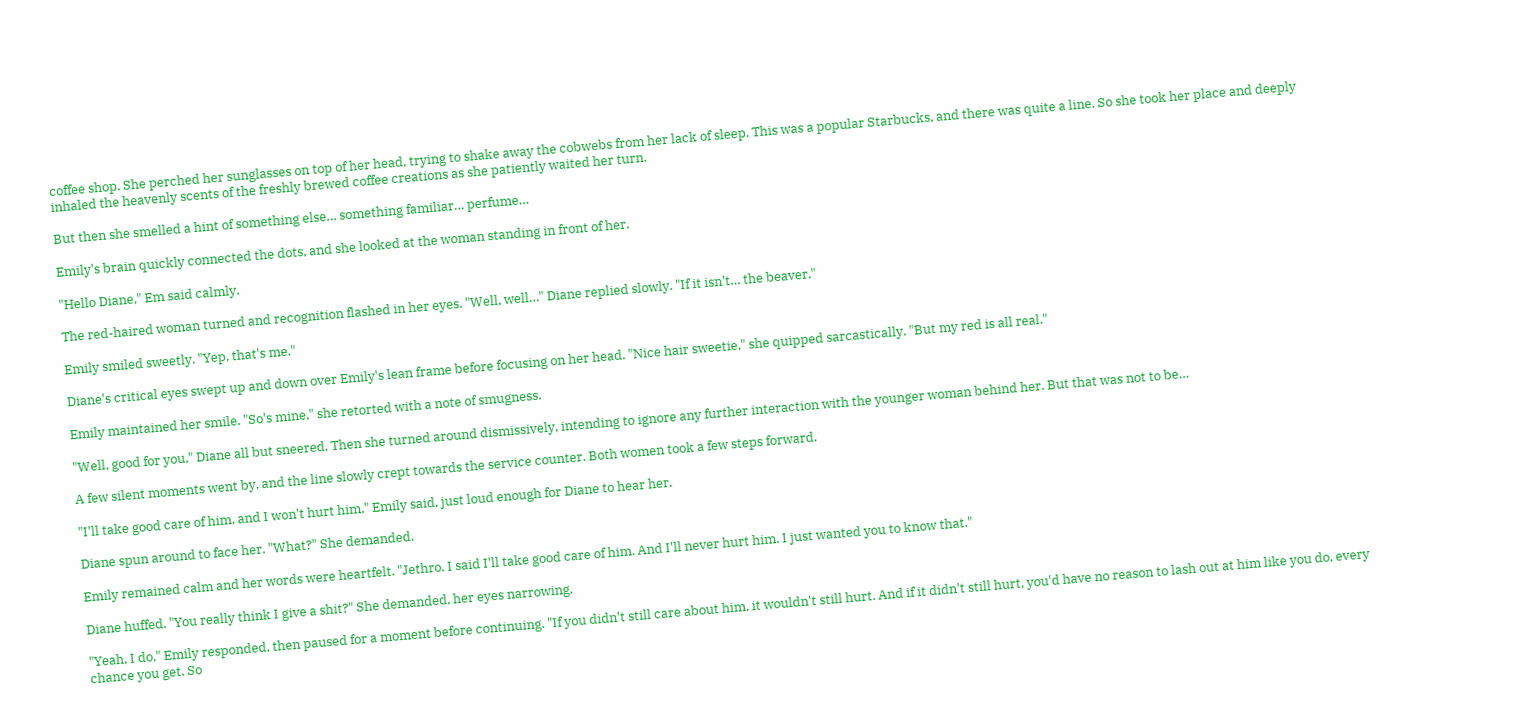coffee shop. She perched her sunglasses on top of her head, trying to shake away the cobwebs from her lack of sleep. This was a popular Starbucks, and there was quite a line. So she took her place and deeply inhaled the heavenly scents of the freshly brewed coffee creations as she patiently waited her turn.

But then she smelled a hint of something else… something familiar… perfume…

Emily's brain quickly connected the dots, and she looked at the woman standing in front of her.

"Hello Diane," Em said calmly.

The red-haired woman turned and recognition flashed in her eyes. "Well, well…" Diane replied slowly. "If it isn't… the beaver."

Emily smiled sweetly. "Yep, that's me."

Diane's critical eyes swept up and down over Emily's lean frame before focusing on her head. "Nice hair sweetie," she quipped sarcastically. "But my red is all real."

Emily maintained her smile. "So's mine," she retorted with a note of smugness.

"Well, good for you," Diane all but sneered. Then she turned around dismissively, intending to ignore any further interaction with the younger woman behind her. But that was not to be…

A few silent moments went by, and the line slowly crept towards the service counter. Both women took a few steps forward.

"I'll take good care of him, and I won't hurt him," Emily said, just loud enough for Diane to hear her.

Diane spun around to face her. "What?" She demanded.

Emily remained calm and her words were heartfelt. "Jethro. I said I'll take good care of him. And I'll never hurt him. I just wanted you to know that."

Diane huffed. "You really think I give a shit?" She demanded, her eyes narrowing.

"Yeah, I do," Emily responded, then paused for a moment before continuing. "If you didn't still care about him, it wouldn't still hurt. And if it didn't still hurt, you'd have no reason to lash out at him like you do, every chance you get. So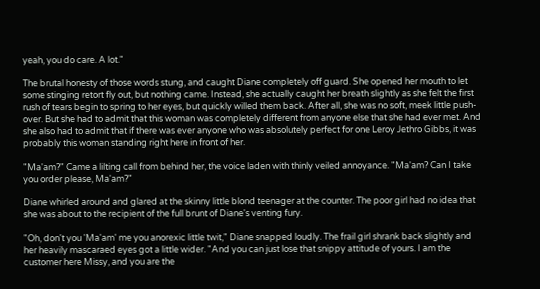yeah, you do care. A lot."

The brutal honesty of those words stung, and caught Diane completely off guard. She opened her mouth to let some stinging retort fly out, but nothing came. Instead, she actually caught her breath slightly as she felt the first rush of tears begin to spring to her eyes, but quickly willed them back. After all, she was no soft, meek little push-over. But she had to admit that this woman was completely different from anyone else that she had ever met. And she also had to admit that if there was ever anyone who was absolutely perfect for one Leroy Jethro Gibbs, it was probably this woman standing right here in front of her.

"Ma'am?" Came a lilting call from behind her, the voice laden with thinly veiled annoyance. "Ma'am? Can I take you order please, Ma'am?"

Diane whirled around and glared at the skinny little blond teenager at the counter. The poor girl had no idea that she was about to the recipient of the full brunt of Diane's venting fury.

"Oh, don't you 'Ma'am' me you anorexic little twit," Diane snapped loudly. The frail girl shrank back slightly and her heavily mascaraed eyes got a little wider. "And you can just lose that snippy attitude of yours. I am the customer here Missy, and you are the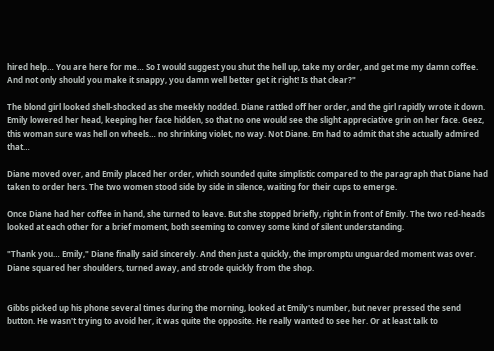hired help… You are here for me… So I would suggest you shut the hell up, take my order, and get me my damn coffee. And not only should you make it snappy, you damn well better get it right! Is that clear?"

The blond girl looked shell-shocked as she meekly nodded. Diane rattled off her order, and the girl rapidly wrote it down. Emily lowered her head, keeping her face hidden, so that no one would see the slight appreciative grin on her face. Geez, this woman sure was hell on wheels… no shrinking violet, no way. Not Diane. Em had to admit that she actually admired that…

Diane moved over, and Emily placed her order, which sounded quite simplistic compared to the paragraph that Diane had taken to order hers. The two women stood side by side in silence, waiting for their cups to emerge.

Once Diane had her coffee in hand, she turned to leave. But she stopped briefly, right in front of Emily. The two red-heads looked at each other for a brief moment, both seeming to convey some kind of silent understanding.

"Thank you… Emily," Diane finally said sincerely. And then just a quickly, the impromptu unguarded moment was over. Diane squared her shoulders, turned away, and strode quickly from the shop.


Gibbs picked up his phone several times during the morning, looked at Emily's number, but never pressed the send button. He wasn't trying to avoid her, it was quite the opposite. He really wanted to see her. Or at least talk to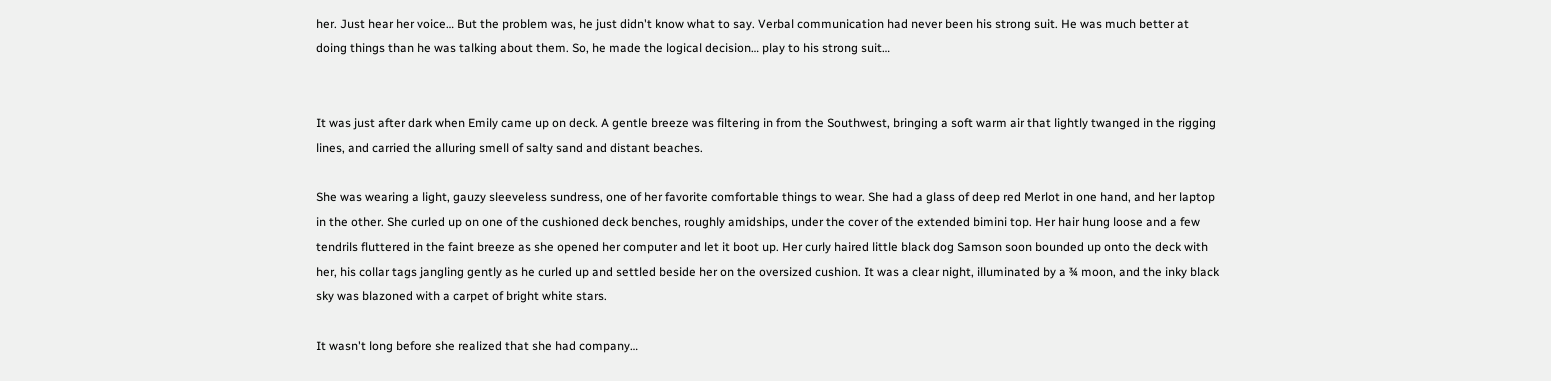her. Just hear her voice… But the problem was, he just didn't know what to say. Verbal communication had never been his strong suit. He was much better at doing things than he was talking about them. So, he made the logical decision… play to his strong suit…


It was just after dark when Emily came up on deck. A gentle breeze was filtering in from the Southwest, bringing a soft warm air that lightly twanged in the rigging lines, and carried the alluring smell of salty sand and distant beaches.

She was wearing a light, gauzy sleeveless sundress, one of her favorite comfortable things to wear. She had a glass of deep red Merlot in one hand, and her laptop in the other. She curled up on one of the cushioned deck benches, roughly amidships, under the cover of the extended bimini top. Her hair hung loose and a few tendrils fluttered in the faint breeze as she opened her computer and let it boot up. Her curly haired little black dog Samson soon bounded up onto the deck with her, his collar tags jangling gently as he curled up and settled beside her on the oversized cushion. It was a clear night, illuminated by a ¾ moon, and the inky black sky was blazoned with a carpet of bright white stars.

It wasn't long before she realized that she had company…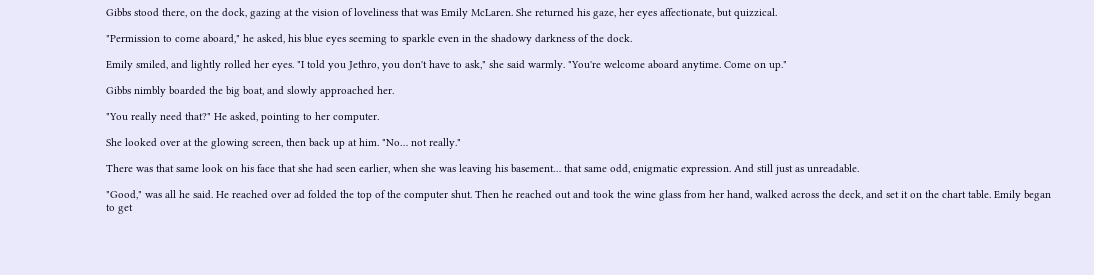Gibbs stood there, on the dock, gazing at the vision of loveliness that was Emily McLaren. She returned his gaze, her eyes affectionate, but quizzical.

"Permission to come aboard," he asked, his blue eyes seeming to sparkle even in the shadowy darkness of the dock.

Emily smiled, and lightly rolled her eyes. "I told you Jethro, you don't have to ask," she said warmly. "You're welcome aboard anytime. Come on up."

Gibbs nimbly boarded the big boat, and slowly approached her.

"You really need that?" He asked, pointing to her computer.

She looked over at the glowing screen, then back up at him. "No… not really."

There was that same look on his face that she had seen earlier, when she was leaving his basement… that same odd, enigmatic expression. And still just as unreadable.

"Good," was all he said. He reached over ad folded the top of the computer shut. Then he reached out and took the wine glass from her hand, walked across the deck, and set it on the chart table. Emily began to get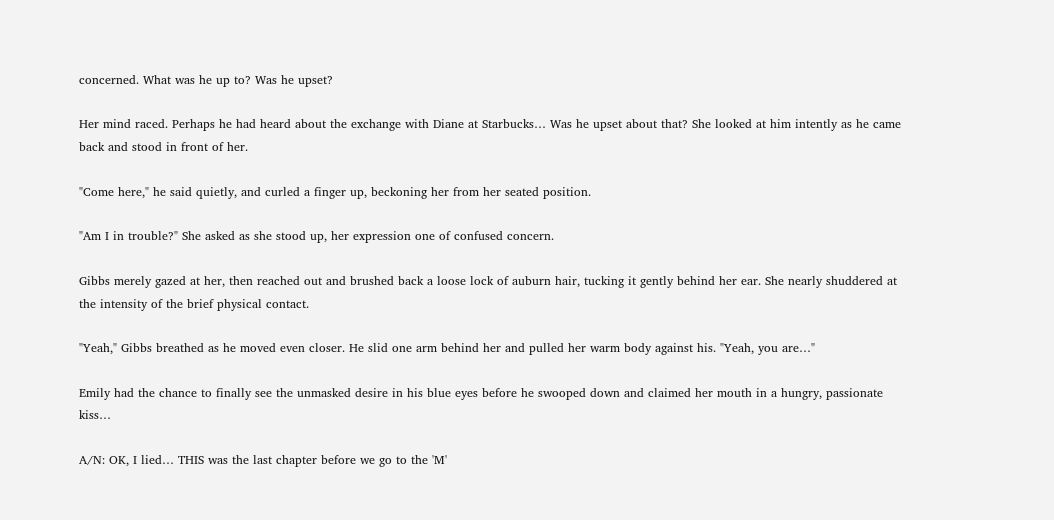concerned. What was he up to? Was he upset?

Her mind raced. Perhaps he had heard about the exchange with Diane at Starbucks… Was he upset about that? She looked at him intently as he came back and stood in front of her.

"Come here," he said quietly, and curled a finger up, beckoning her from her seated position.

"Am I in trouble?" She asked as she stood up, her expression one of confused concern.

Gibbs merely gazed at her, then reached out and brushed back a loose lock of auburn hair, tucking it gently behind her ear. She nearly shuddered at the intensity of the brief physical contact.

"Yeah," Gibbs breathed as he moved even closer. He slid one arm behind her and pulled her warm body against his. "Yeah, you are…"

Emily had the chance to finally see the unmasked desire in his blue eyes before he swooped down and claimed her mouth in a hungry, passionate kiss…

A/N: OK, I lied… THIS was the last chapter before we go to the 'M'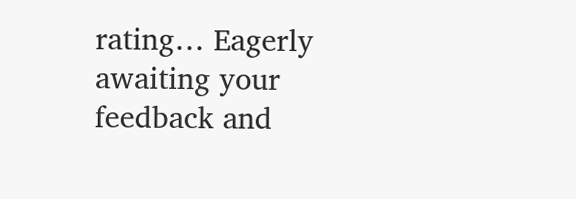rating… Eagerly awaiting your feedback and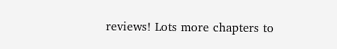reviews! Lots more chapters to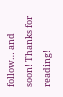follow… and soon! Thanks for reading!